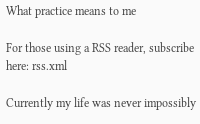What practice means to me

For those using a RSS reader, subscribe here: rss.xml

Currently my life was never impossibly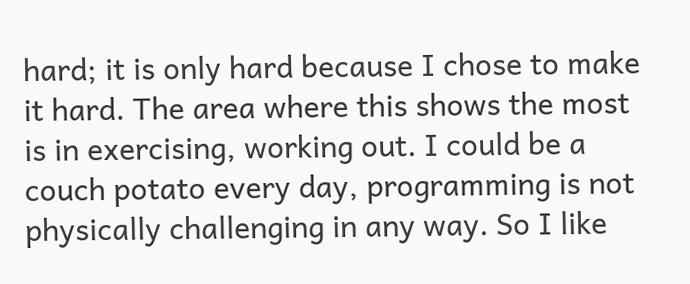hard; it is only hard because I chose to make it hard. The area where this shows the most is in exercising, working out. I could be a couch potato every day, programming is not physically challenging in any way. So I like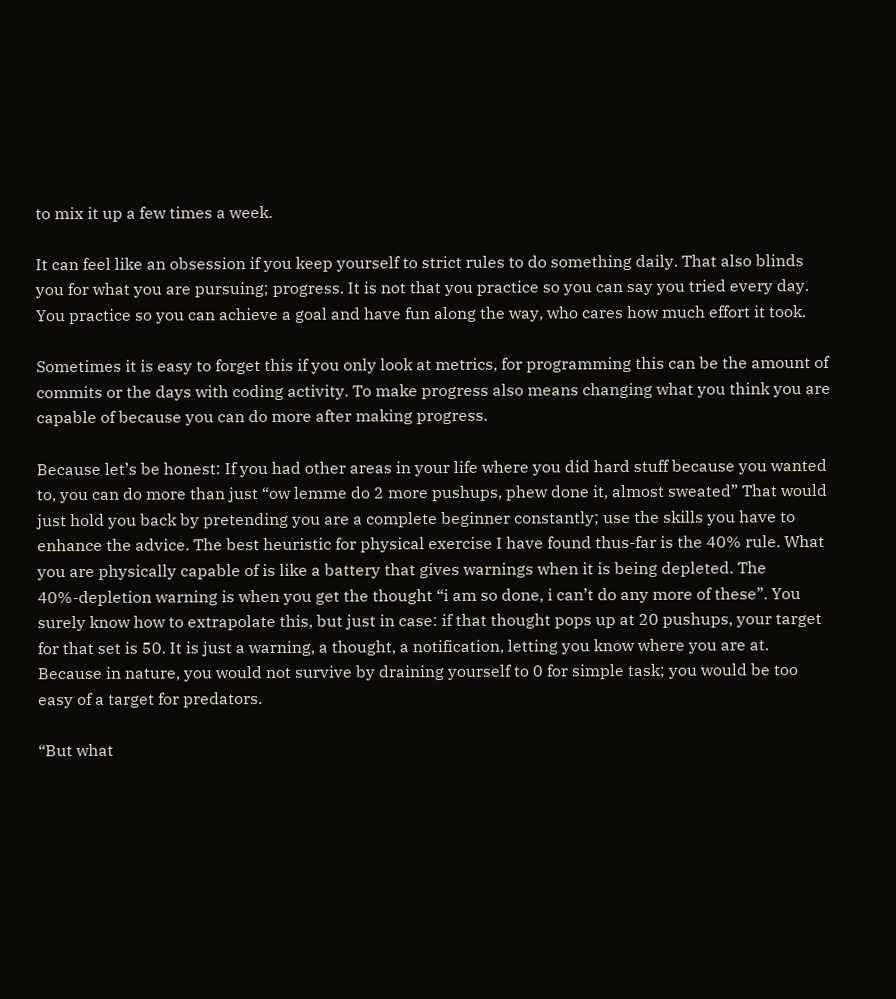to mix it up a few times a week.

It can feel like an obsession if you keep yourself to strict rules to do something daily. That also blinds you for what you are pursuing; progress. It is not that you practice so you can say you tried every day. You practice so you can achieve a goal and have fun along the way, who cares how much effort it took.

Sometimes it is easy to forget this if you only look at metrics, for programming this can be the amount of commits or the days with coding activity. To make progress also means changing what you think you are capable of because you can do more after making progress.

Because let’s be honest: If you had other areas in your life where you did hard stuff because you wanted to, you can do more than just “ow lemme do 2 more pushups, phew done it, almost sweated” That would just hold you back by pretending you are a complete beginner constantly; use the skills you have to enhance the advice. The best heuristic for physical exercise I have found thus-far is the 40% rule. What you are physically capable of is like a battery that gives warnings when it is being depleted. The 40%-depletion warning is when you get the thought “i am so done, i can’t do any more of these”. You surely know how to extrapolate this, but just in case: if that thought pops up at 20 pushups, your target for that set is 50. It is just a warning, a thought, a notification, letting you know where you are at. Because in nature, you would not survive by draining yourself to 0 for simple task; you would be too easy of a target for predators.

“But what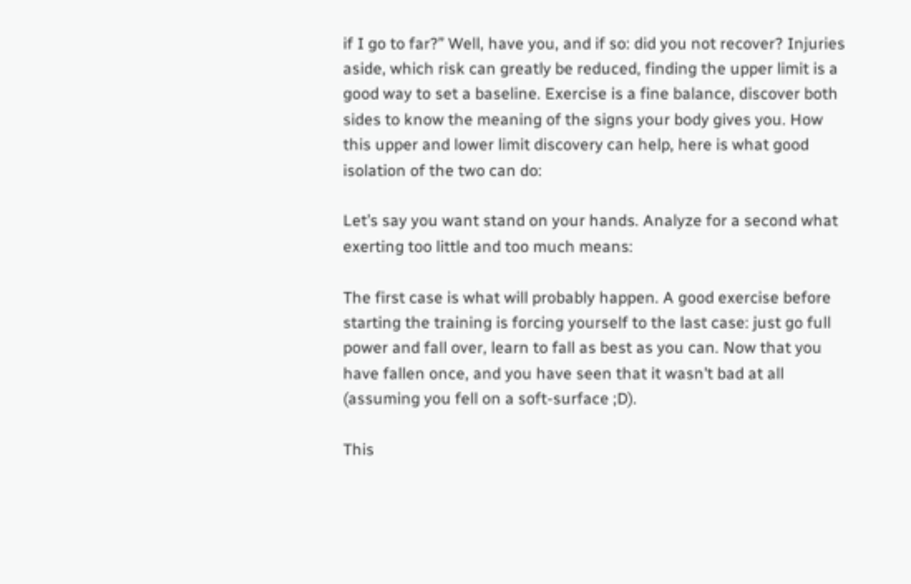if I go to far?” Well, have you, and if so: did you not recover? Injuries aside, which risk can greatly be reduced, finding the upper limit is a good way to set a baseline. Exercise is a fine balance, discover both sides to know the meaning of the signs your body gives you. How this upper and lower limit discovery can help, here is what good isolation of the two can do:

Let’s say you want stand on your hands. Analyze for a second what exerting too little and too much means:

The first case is what will probably happen. A good exercise before starting the training is forcing yourself to the last case: just go full power and fall over, learn to fall as best as you can. Now that you have fallen once, and you have seen that it wasn’t bad at all (assuming you fell on a soft-surface ;D).

This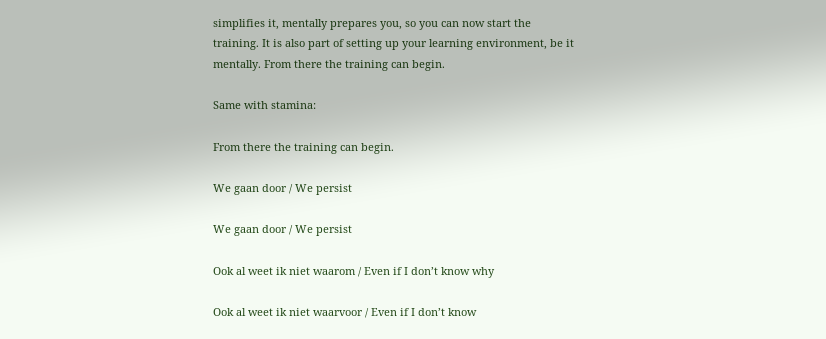simplifies it, mentally prepares you, so you can now start the training. It is also part of setting up your learning environment, be it mentally. From there the training can begin.

Same with stamina:

From there the training can begin.

We gaan door / We persist

We gaan door / We persist

Ook al weet ik niet waarom / Even if I don’t know why

Ook al weet ik niet waarvoor / Even if I don’t know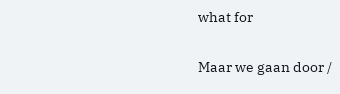what for

Maar we gaan door /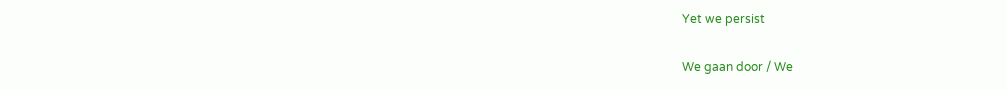Yet we persist

We gaan door / We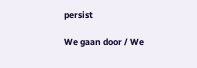persist

We gaan door / We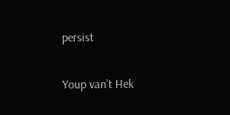persist

Youp van’t Hek